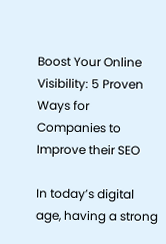Boost Your Online Visibility: 5 Proven Ways for Companies to Improve their SEO

In today’s digital age, having a strong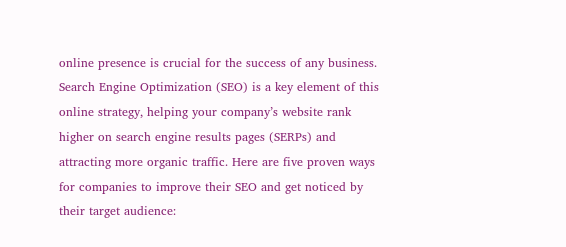online presence is crucial for the success of any business. Search Engine Optimization (SEO) is a key element of this online strategy, helping your company’s website rank higher on search engine results pages (SERPs) and attracting more organic traffic. Here are five proven ways for companies to improve their SEO and get noticed by their target audience: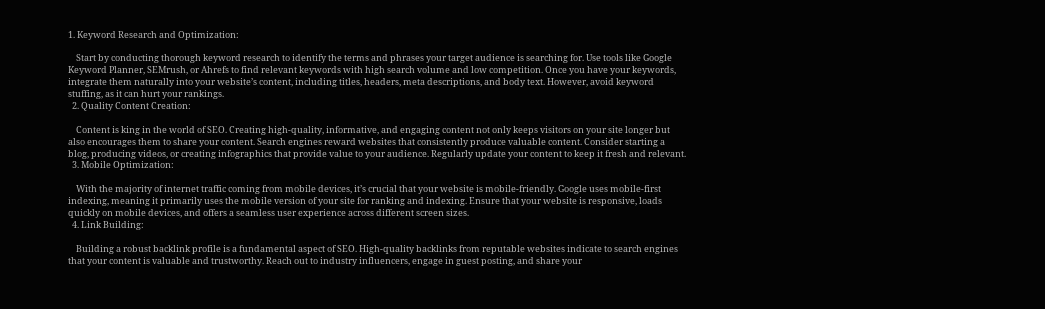1. Keyword Research and Optimization:

    Start by conducting thorough keyword research to identify the terms and phrases your target audience is searching for. Use tools like Google Keyword Planner, SEMrush, or Ahrefs to find relevant keywords with high search volume and low competition. Once you have your keywords, integrate them naturally into your website’s content, including titles, headers, meta descriptions, and body text. However, avoid keyword stuffing, as it can hurt your rankings.
  2. Quality Content Creation:

    Content is king in the world of SEO. Creating high-quality, informative, and engaging content not only keeps visitors on your site longer but also encourages them to share your content. Search engines reward websites that consistently produce valuable content. Consider starting a blog, producing videos, or creating infographics that provide value to your audience. Regularly update your content to keep it fresh and relevant.
  3. Mobile Optimization:

    With the majority of internet traffic coming from mobile devices, it’s crucial that your website is mobile-friendly. Google uses mobile-first indexing, meaning it primarily uses the mobile version of your site for ranking and indexing. Ensure that your website is responsive, loads quickly on mobile devices, and offers a seamless user experience across different screen sizes.
  4. Link Building:

    Building a robust backlink profile is a fundamental aspect of SEO. High-quality backlinks from reputable websites indicate to search engines that your content is valuable and trustworthy. Reach out to industry influencers, engage in guest posting, and share your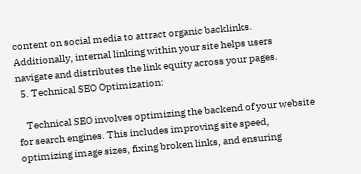content on social media to attract organic backlinks. Additionally, internal linking within your site helps users navigate and distributes the link equity across your pages.
  5. Technical SEO Optimization:

    Technical SEO involves optimizing the backend of your website for search engines. This includes improving site speed, optimizing image sizes, fixing broken links, and ensuring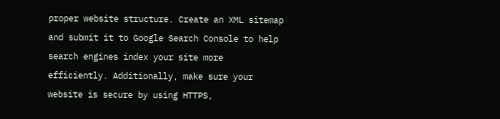proper website structure. Create an XML sitemap and submit it to Google Search Console to help search engines index your site more efficiently. Additionally, make sure your website is secure by using HTTPS,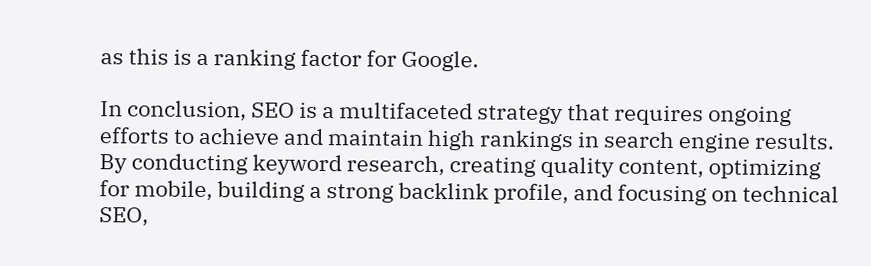as this is a ranking factor for Google.

In conclusion, SEO is a multifaceted strategy that requires ongoing efforts to achieve and maintain high rankings in search engine results. By conducting keyword research, creating quality content, optimizing for mobile, building a strong backlink profile, and focusing on technical SEO,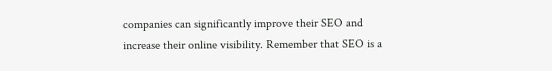companies can significantly improve their SEO and increase their online visibility. Remember that SEO is a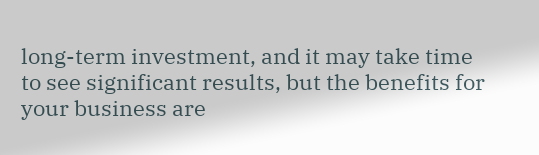long-term investment, and it may take time to see significant results, but the benefits for your business are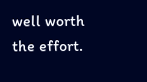well worth the effort.